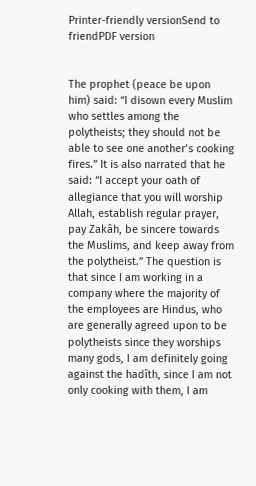Printer-friendly versionSend to friendPDF version


The prophet (peace be upon him) said: “I disown every Muslim who settles among the polytheists; they should not be able to see one another’s cooking fires.” It is also narrated that he said: “I accept your oath of allegiance that you will worship Allah, establish regular prayer, pay Zakâh, be sincere towards the Muslims, and keep away from the polytheist.” The question is that since I am working in a company where the majority of the employees are Hindus, who are generally agreed upon to be polytheists since they worships many gods, I am definitely going against the hadîth, since I am not only cooking with them, I am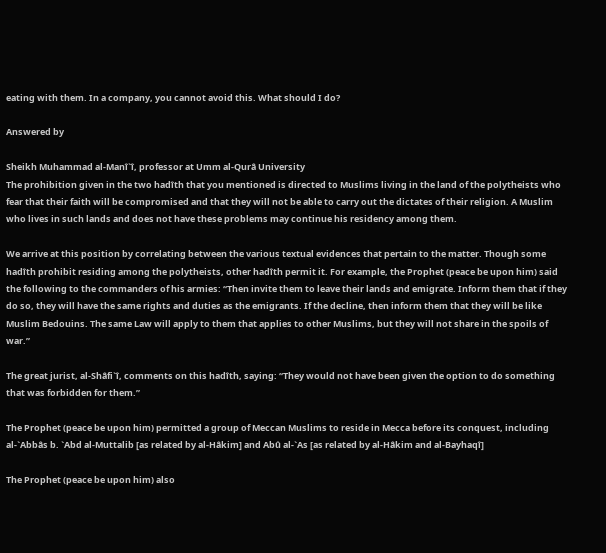eating with them. In a company, you cannot avoid this. What should I do?

Answered by

Sheikh Muhammad al-Manî`î, professor at Umm al-Qurâ University
The prohibition given in the two hadîth that you mentioned is directed to Muslims living in the land of the polytheists who fear that their faith will be compromised and that they will not be able to carry out the dictates of their religion. A Muslim who lives in such lands and does not have these problems may continue his residency among them.

We arrive at this position by correlating between the various textual evidences that pertain to the matter. Though some hadîth prohibit residing among the polytheists, other hadîth permit it. For example, the Prophet (peace be upon him) said the following to the commanders of his armies: “Then invite them to leave their lands and emigrate. Inform them that if they do so, they will have the same rights and duties as the emigrants. If the decline, then inform them that they will be like Muslim Bedouins. The same Law will apply to them that applies to other Muslims, but they will not share in the spoils of war.”

The great jurist, al-Shâfi`î, comments on this hadîth, saying: “They would not have been given the option to do something that was forbidden for them.”

The Prophet (peace be upon him) permitted a group of Meccan Muslims to reside in Mecca before its conquest, including al-`Abbâs b. `Abd al-Muttalib [as related by al-Hâkim] and Abû al-`As [as related by al-Hâkim and al-Bayhaqî]

The Prophet (peace be upon him) also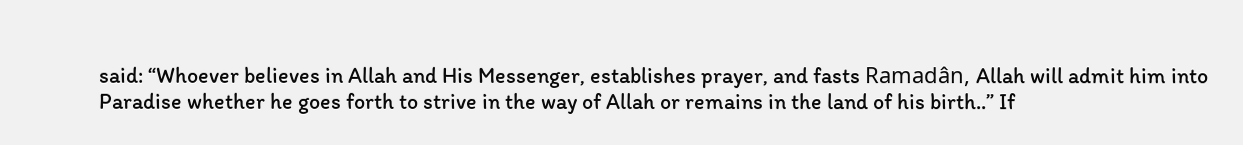said: “Whoever believes in Allah and His Messenger, establishes prayer, and fasts Ramadân, Allah will admit him into Paradise whether he goes forth to strive in the way of Allah or remains in the land of his birth..” If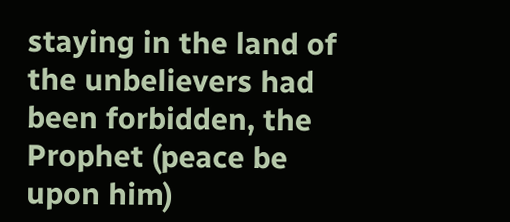staying in the land of the unbelievers had been forbidden, the Prophet (peace be upon him)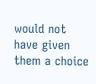would not have given them a choice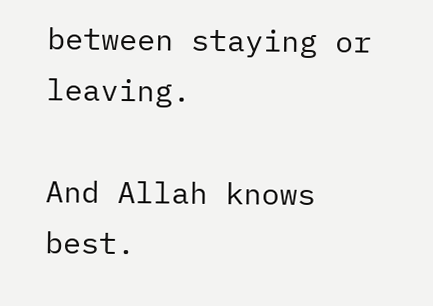between staying or leaving.

And Allah knows best.